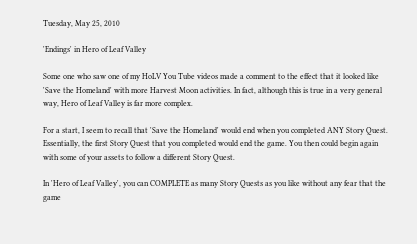Tuesday, May 25, 2010

'Endings' in Hero of Leaf Valley

Some one who saw one of my HoLV You Tube videos made a comment to the effect that it looked like 'Save the Homeland' with more Harvest Moon activities. In fact, although this is true in a very general way, Hero of Leaf Valley is far more complex.

For a start, I seem to recall that 'Save the Homeland' would end when you completed ANY Story Quest. Essentially, the first Story Quest that you completed would end the game. You then could begin again with some of your assets to follow a different Story Quest.

In 'Hero of Leaf Valley', you can COMPLETE as many Story Quests as you like without any fear that the game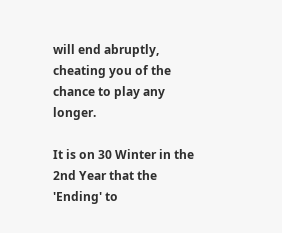will end abruptly, cheating you of the chance to play any longer.

It is on 30 Winter in the 2nd Year that the 'Ending' to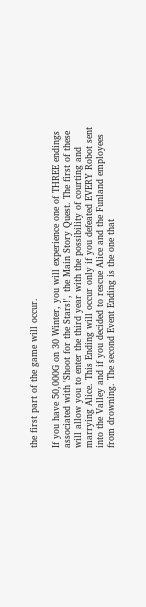the first part of the game will occur.

If you have 50,000G on 30 Winter, you will experience one of THREE endings associated with 'Shoot for the Stars!', the Main Story Quest. The first of these will allow you to enter the third year with the possibility of courting and marrying Alice. This Ending will occur only if you defeated EVERY Robot sent into the Valley and if you decided to rescue Alice and the Funland employees from drowning. The second Event Ending is the one that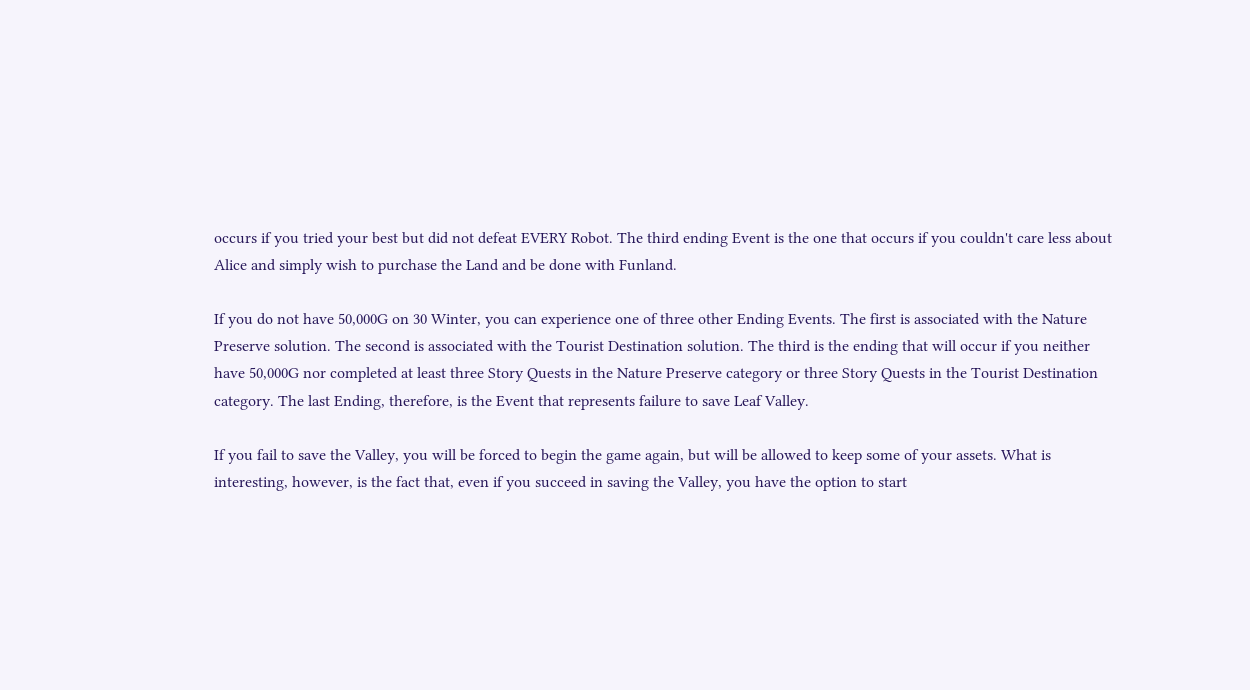occurs if you tried your best but did not defeat EVERY Robot. The third ending Event is the one that occurs if you couldn't care less about Alice and simply wish to purchase the Land and be done with Funland.

If you do not have 50,000G on 30 Winter, you can experience one of three other Ending Events. The first is associated with the Nature Preserve solution. The second is associated with the Tourist Destination solution. The third is the ending that will occur if you neither have 50,000G nor completed at least three Story Quests in the Nature Preserve category or three Story Quests in the Tourist Destination category. The last Ending, therefore, is the Event that represents failure to save Leaf Valley.

If you fail to save the Valley, you will be forced to begin the game again, but will be allowed to keep some of your assets. What is interesting, however, is the fact that, even if you succeed in saving the Valley, you have the option to start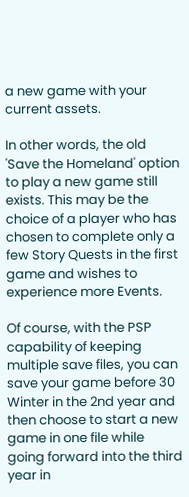a new game with your current assets.

In other words, the old 'Save the Homeland' option to play a new game still exists. This may be the choice of a player who has chosen to complete only a few Story Quests in the first game and wishes to experience more Events.

Of course, with the PSP capability of keeping multiple save files, you can save your game before 30 Winter in the 2nd year and then choose to start a new game in one file while going forward into the third year in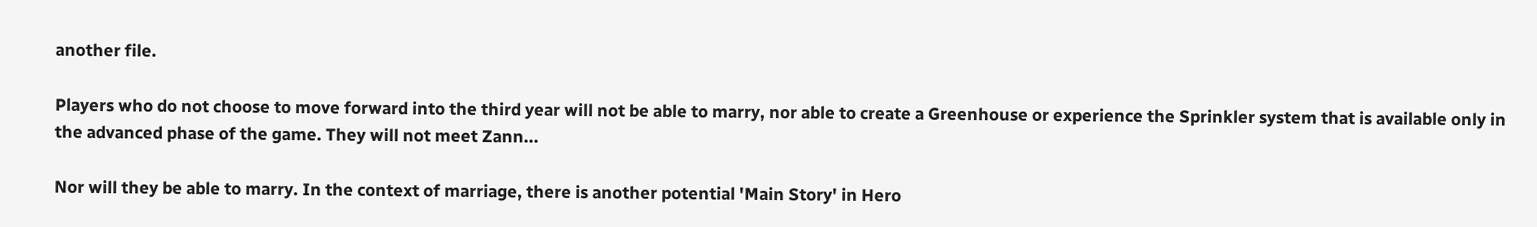another file.

Players who do not choose to move forward into the third year will not be able to marry, nor able to create a Greenhouse or experience the Sprinkler system that is available only in the advanced phase of the game. They will not meet Zann...

Nor will they be able to marry. In the context of marriage, there is another potential 'Main Story' in Hero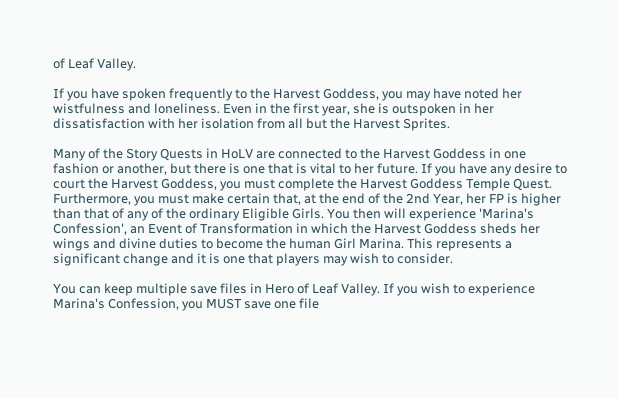of Leaf Valley.

If you have spoken frequently to the Harvest Goddess, you may have noted her wistfulness and loneliness. Even in the first year, she is outspoken in her dissatisfaction with her isolation from all but the Harvest Sprites.

Many of the Story Quests in HoLV are connected to the Harvest Goddess in one fashion or another, but there is one that is vital to her future. If you have any desire to court the Harvest Goddess, you must complete the Harvest Goddess Temple Quest. Furthermore, you must make certain that, at the end of the 2nd Year, her FP is higher than that of any of the ordinary Eligible Girls. You then will experience 'Marina's Confession', an Event of Transformation in which the Harvest Goddess sheds her wings and divine duties to become the human Girl Marina. This represents a significant change and it is one that players may wish to consider.

You can keep multiple save files in Hero of Leaf Valley. If you wish to experience Marina's Confession, you MUST save one file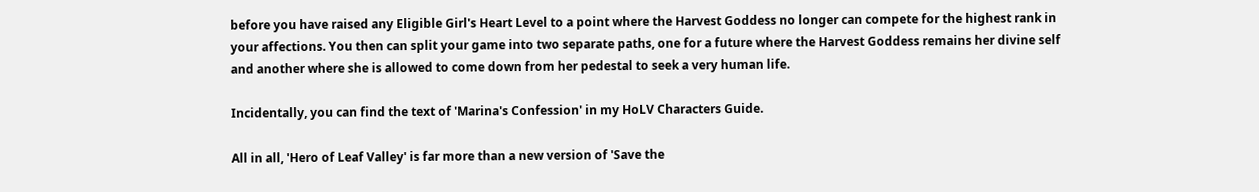before you have raised any Eligible Girl's Heart Level to a point where the Harvest Goddess no longer can compete for the highest rank in your affections. You then can split your game into two separate paths, one for a future where the Harvest Goddess remains her divine self and another where she is allowed to come down from her pedestal to seek a very human life.

Incidentally, you can find the text of 'Marina's Confession' in my HoLV Characters Guide.

All in all, 'Hero of Leaf Valley' is far more than a new version of 'Save the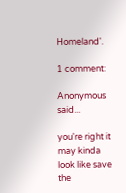Homeland'.

1 comment:

Anonymous said...

you're right it may kinda look like save the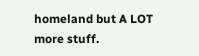homeland but A LOT more stuff.